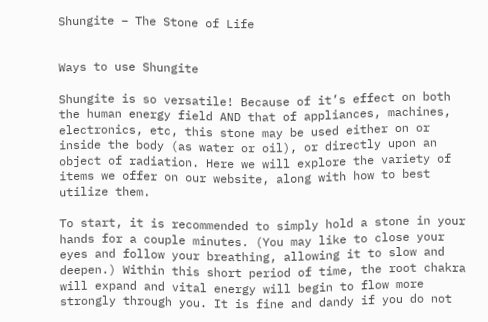Shungite – The Stone of Life


Ways to use Shungite

Shungite is so versatile! Because of it’s effect on both the human energy field AND that of appliances, machines, electronics, etc, this stone may be used either on or inside the body (as water or oil), or directly upon an object of radiation. Here we will explore the variety of items we offer on our website, along with how to best utilize them.

To start, it is recommended to simply hold a stone in your hands for a couple minutes. (You may like to close your eyes and follow your breathing, allowing it to slow and deepen.) Within this short period of time, the root chakra will expand and vital energy will begin to flow more strongly through you. It is fine and dandy if you do not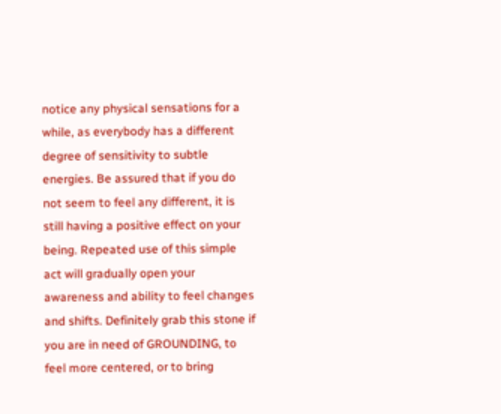notice any physical sensations for a while, as everybody has a different degree of sensitivity to subtle energies. Be assured that if you do not seem to feel any different, it is still having a positive effect on your being. Repeated use of this simple act will gradually open your awareness and ability to feel changes and shifts. Definitely grab this stone if you are in need of GROUNDING, to feel more centered, or to bring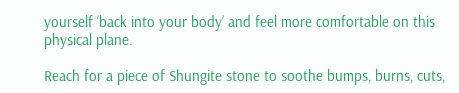yourself ‘back into your body’ and feel more comfortable on this physical plane.

Reach for a piece of Shungite stone to soothe bumps, burns, cuts,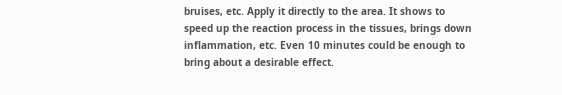bruises, etc. Apply it directly to the area. It shows to speed up the reaction process in the tissues, brings down inflammation, etc. Even 10 minutes could be enough to bring about a desirable effect.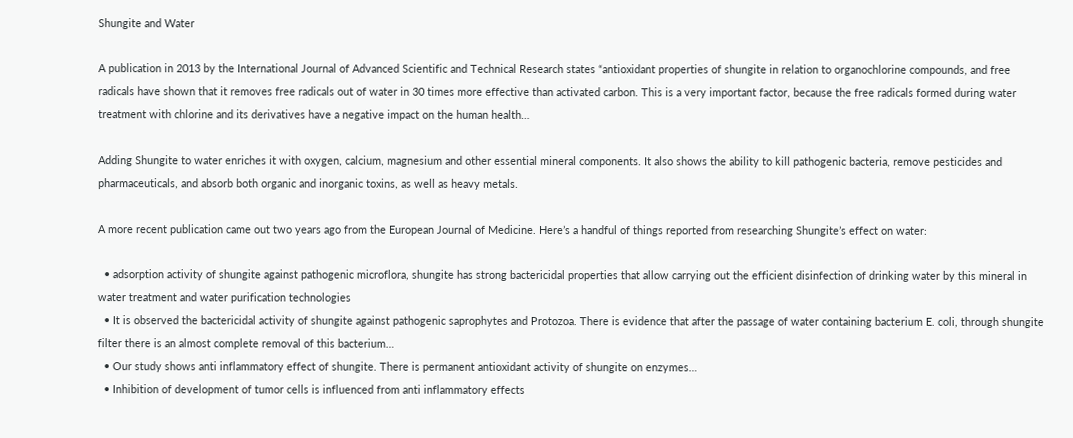Shungite and Water

A publication in 2013 by the International Journal of Advanced Scientific and Technical Research states “antioxidant properties of shungite in relation to organochlorine compounds, and free radicals have shown that it removes free radicals out of water in 30 times more effective than activated carbon. This is a very important factor, because the free radicals formed during water treatment with chlorine and its derivatives have a negative impact on the human health…

Adding Shungite to water enriches it with oxygen, calcium, magnesium and other essential mineral components. It also shows the ability to kill pathogenic bacteria, remove pesticides and pharmaceuticals, and absorb both organic and inorganic toxins, as well as heavy metals.

A more recent publication came out two years ago from the European Journal of Medicine. Here’s a handful of things reported from researching Shungite’s effect on water:

  • adsorption activity of shungite against pathogenic microflora, shungite has strong bactericidal properties that allow carrying out the efficient disinfection of drinking water by this mineral in water treatment and water purification technologies
  • It is observed the bactericidal activity of shungite against pathogenic saprophytes and Protozoa. There is evidence that after the passage of water containing bacterium E. coli, through shungite filter there is an almost complete removal of this bacterium…
  • Our study shows anti inflammatory effect of shungite. There is permanent antioxidant activity of shungite on enzymes…
  • Inhibition of development of tumor cells is influenced from anti inflammatory effects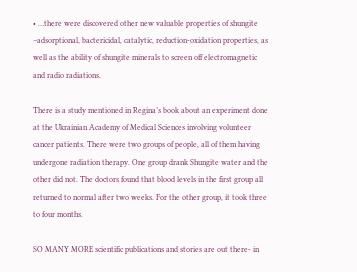• …there were discovered other new valuable properties of shungite –adsorptional, bactericidal, catalytic, reduction-oxidation properties, as well as the ability of shungite minerals to screen off electromagnetic and radio radiations.

There is a study mentioned in Regina’s book about an experiment done at the Ukrainian Academy of Medical Sciences involving volunteer cancer patients. There were two groups of people, all of them having undergone radiation therapy. One group drank Shungite water and the other did not. The doctors found that blood levels in the first group all returned to normal after two weeks. For the other group, it took three to four months.

SO MANY MORE scientific publications and stories are out there- in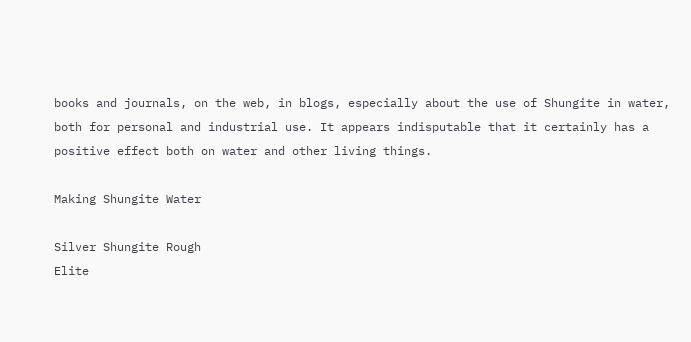books and journals, on the web, in blogs, especially about the use of Shungite in water, both for personal and industrial use. It appears indisputable that it certainly has a positive effect both on water and other living things.

Making Shungite Water

Silver Shungite Rough
Elite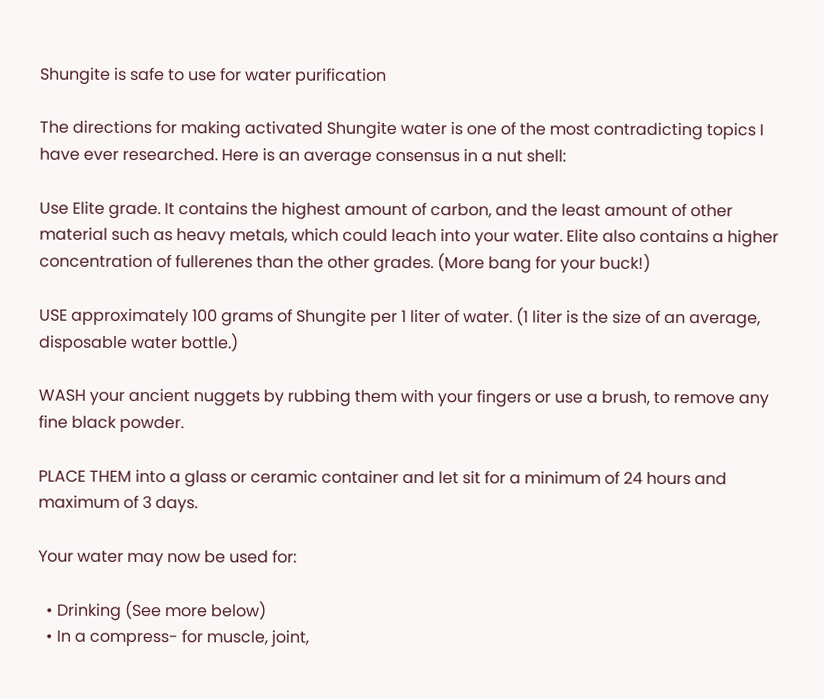Shungite is safe to use for water purification

The directions for making activated Shungite water is one of the most contradicting topics I have ever researched. Here is an average consensus in a nut shell:

Use Elite grade. It contains the highest amount of carbon, and the least amount of other material such as heavy metals, which could leach into your water. Elite also contains a higher concentration of fullerenes than the other grades. (More bang for your buck!)

USE approximately 100 grams of Shungite per 1 liter of water. (1 liter is the size of an average, disposable water bottle.)

WASH your ancient nuggets by rubbing them with your fingers or use a brush, to remove any fine black powder.

PLACE THEM into a glass or ceramic container and let sit for a minimum of 24 hours and maximum of 3 days.

Your water may now be used for:

  • Drinking (See more below)
  • In a compress- for muscle, joint,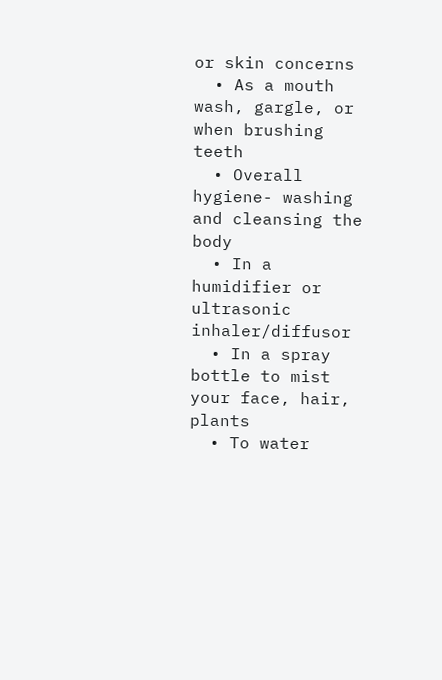or skin concerns
  • As a mouth wash, gargle, or when brushing teeth
  • Overall hygiene- washing and cleansing the body
  • In a humidifier or ultrasonic inhaler/diffusor
  • In a spray bottle to mist your face, hair, plants
  • To water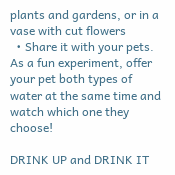plants and gardens, or in a vase with cut flowers
  • Share it with your pets. As a fun experiment, offer your pet both types of water at the same time and watch which one they choose!

DRINK UP and DRINK IT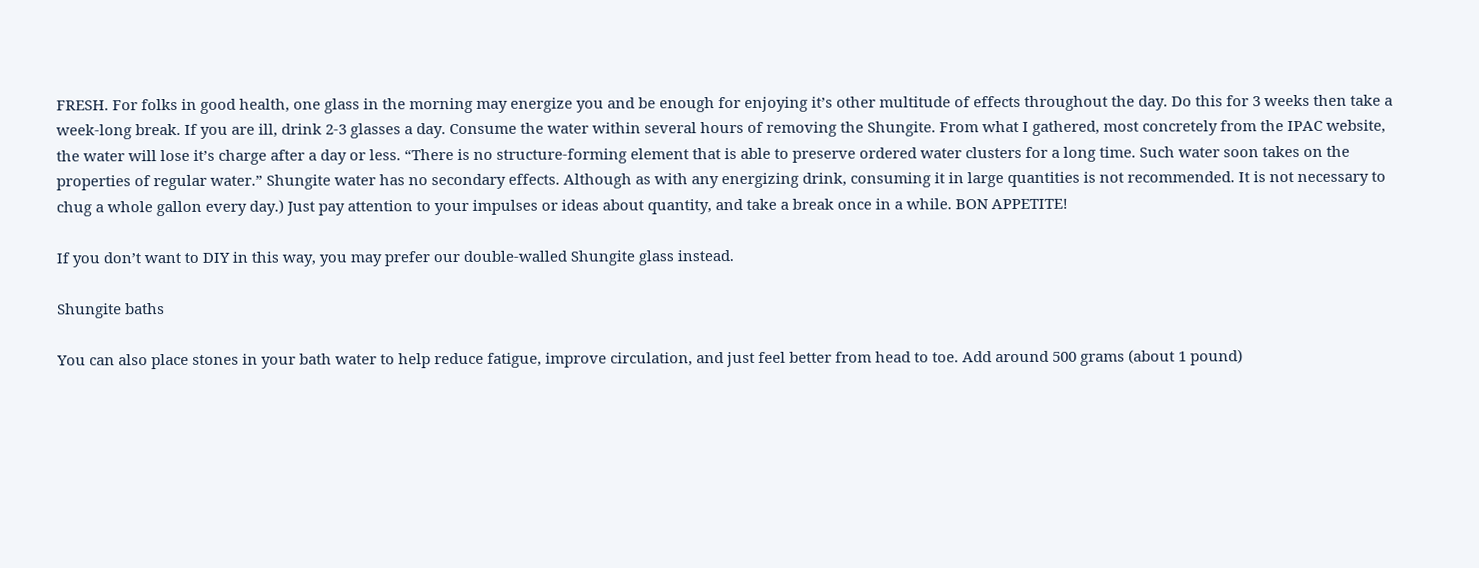FRESH. For folks in good health, one glass in the morning may energize you and be enough for enjoying it’s other multitude of effects throughout the day. Do this for 3 weeks then take a week-long break. If you are ill, drink 2-3 glasses a day. Consume the water within several hours of removing the Shungite. From what I gathered, most concretely from the IPAC website, the water will lose it’s charge after a day or less. “There is no structure-forming element that is able to preserve ordered water clusters for a long time. Such water soon takes on the properties of regular water.” Shungite water has no secondary effects. Although as with any energizing drink, consuming it in large quantities is not recommended. It is not necessary to chug a whole gallon every day.) Just pay attention to your impulses or ideas about quantity, and take a break once in a while. BON APPETITE!

If you don’t want to DIY in this way, you may prefer our double-walled Shungite glass instead.

Shungite baths

You can also place stones in your bath water to help reduce fatigue, improve circulation, and just feel better from head to toe. Add around 500 grams (about 1 pound)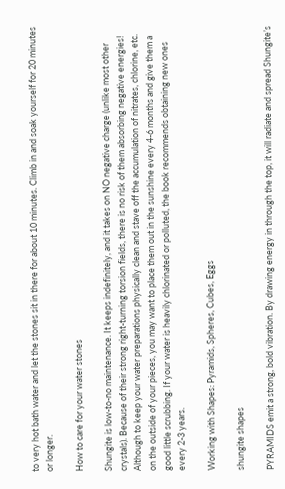to very hot bath water and let the stones sit in there for about 10 minutes. Climb in and soak yourself for 20 minutes or longer.

How to care for your water stones

Shungite is low-to-no maintenance. It keeps indefinitely, and it takes on NO negative charge (unlike most other crystals). Because of their strong right-turning torsion fields, there is no risk of them absorbing negative energies! Although to keep your water preparations physically clean and stave off the accumulation of nitrates, chlorine, etc. on the outside of your pieces, you may want to place them out in the sunshine every 4-6 months and give them a good little scrubbing. If your water is heavily chlorinated or polluted, the book recommends obtaining new ones every 2-3 years.

Working with Shapes: Pyramids, Spheres, Cubes, Eggs

shungite shapes

PYRAMIDS emit a strong, bold vibration. By drawing energy in through the top, it will radiate and spread Shungite’s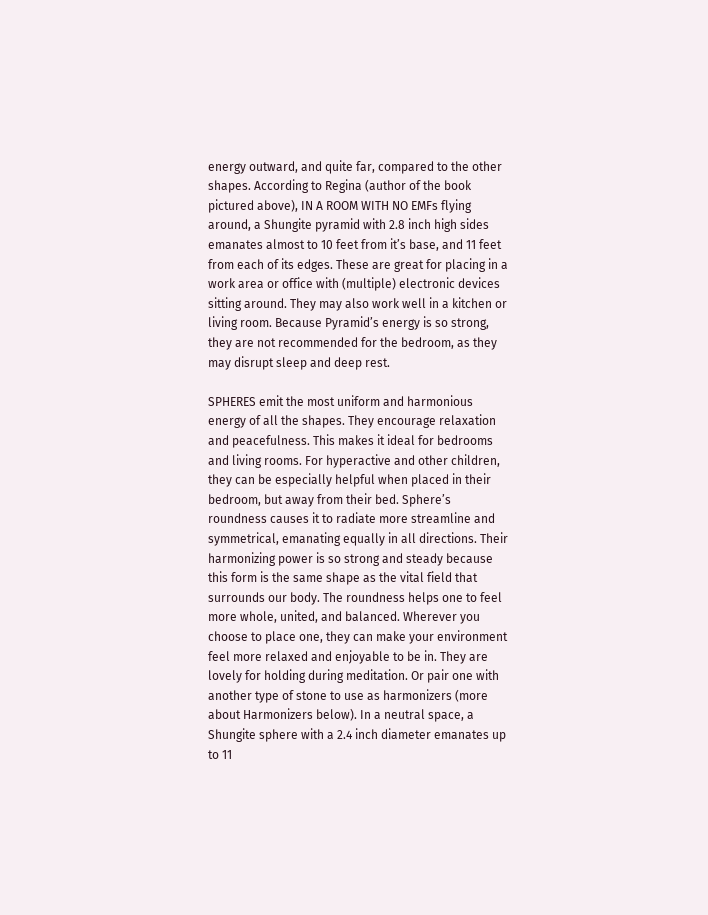energy outward, and quite far, compared to the other shapes. According to Regina (author of the book pictured above), IN A ROOM WITH NO EMFs flying around, a Shungite pyramid with 2.8 inch high sides emanates almost to 10 feet from it’s base, and 11 feet from each of its edges. These are great for placing in a work area or office with (multiple) electronic devices sitting around. They may also work well in a kitchen or living room. Because Pyramid’s energy is so strong, they are not recommended for the bedroom, as they may disrupt sleep and deep rest.

SPHERES emit the most uniform and harmonious energy of all the shapes. They encourage relaxation and peacefulness. This makes it ideal for bedrooms and living rooms. For hyperactive and other children, they can be especially helpful when placed in their bedroom, but away from their bed. Sphere’s roundness causes it to radiate more streamline and symmetrical, emanating equally in all directions. Their harmonizing power is so strong and steady because this form is the same shape as the vital field that surrounds our body. The roundness helps one to feel more whole, united, and balanced. Wherever you choose to place one, they can make your environment feel more relaxed and enjoyable to be in. They are lovely for holding during meditation. Or pair one with another type of stone to use as harmonizers (more about Harmonizers below). In a neutral space, a Shungite sphere with a 2.4 inch diameter emanates up to 11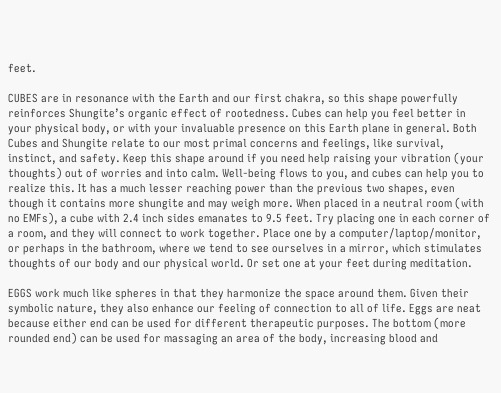feet.

CUBES are in resonance with the Earth and our first chakra, so this shape powerfully reinforces Shungite’s organic effect of rootedness. Cubes can help you feel better in your physical body, or with your invaluable presence on this Earth plane in general. Both Cubes and Shungite relate to our most primal concerns and feelings, like survival, instinct, and safety. Keep this shape around if you need help raising your vibration (your thoughts) out of worries and into calm. Well-being flows to you, and cubes can help you to realize this. It has a much lesser reaching power than the previous two shapes, even though it contains more shungite and may weigh more. When placed in a neutral room (with no EMFs), a cube with 2.4 inch sides emanates to 9.5 feet. Try placing one in each corner of a room, and they will connect to work together. Place one by a computer/laptop/monitor, or perhaps in the bathroom, where we tend to see ourselves in a mirror, which stimulates thoughts of our body and our physical world. Or set one at your feet during meditation.

EGGS work much like spheres in that they harmonize the space around them. Given their symbolic nature, they also enhance our feeling of connection to all of life. Eggs are neat because either end can be used for different therapeutic purposes. The bottom (more rounded end) can be used for massaging an area of the body, increasing blood and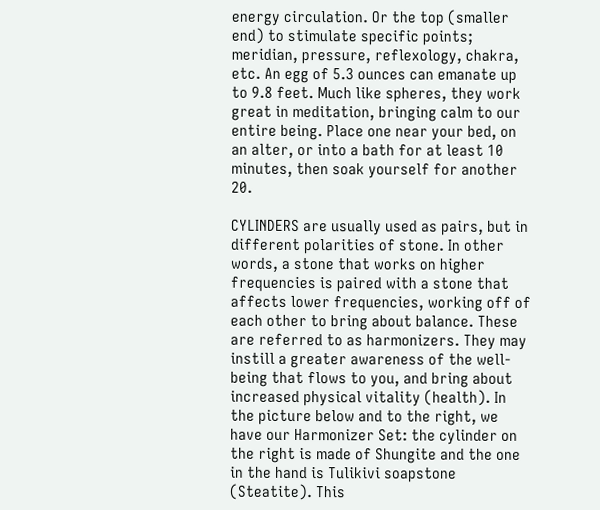energy circulation. Or the top (smaller end) to stimulate specific points; meridian, pressure, reflexology, chakra, etc. An egg of 5.3 ounces can emanate up to 9.8 feet. Much like spheres, they work great in meditation, bringing calm to our entire being. Place one near your bed, on an alter, or into a bath for at least 10 minutes, then soak yourself for another 20.

CYLINDERS are usually used as pairs, but in different polarities of stone. In other words, a stone that works on higher frequencies is paired with a stone that affects lower frequencies, working off of each other to bring about balance. These are referred to as harmonizers. They may instill a greater awareness of the well-being that flows to you, and bring about increased physical vitality (health). In the picture below and to the right, we have our Harmonizer Set: the cylinder on the right is made of Shungite and the one in the hand is Tulikivi soapstone (Steatite). This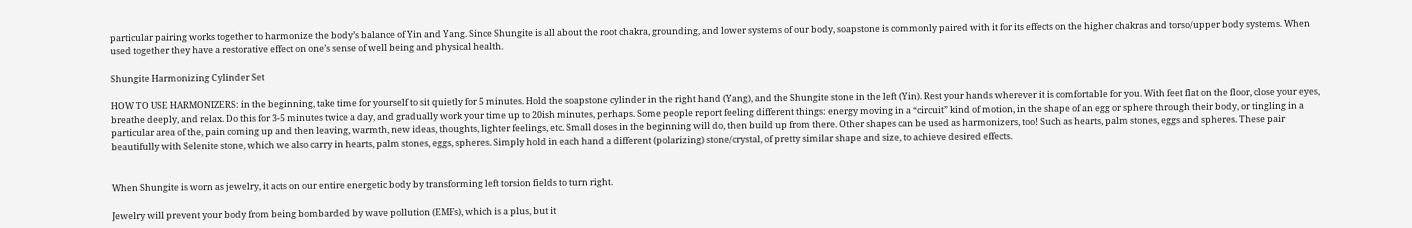particular pairing works together to harmonize the body’s balance of Yin and Yang. Since Shungite is all about the root chakra, grounding, and lower systems of our body, soapstone is commonly paired with it for its effects on the higher chakras and torso/upper body systems. When used together they have a restorative effect on one’s sense of well being and physical health.

Shungite Harmonizing Cylinder Set

HOW TO USE HARMONIZERS: in the beginning, take time for yourself to sit quietly for 5 minutes. Hold the soapstone cylinder in the right hand (Yang), and the Shungite stone in the left (Yin). Rest your hands wherever it is comfortable for you. With feet flat on the floor, close your eyes, breathe deeply, and relax. Do this for 3-5 minutes twice a day, and gradually work your time up to 20ish minutes, perhaps. Some people report feeling different things: energy moving in a “circuit” kind of motion, in the shape of an egg or sphere through their body, or tingling in a particular area of the, pain coming up and then leaving, warmth, new ideas, thoughts, lighter feelings, etc. Small doses in the beginning will do, then build up from there. Other shapes can be used as harmonizers, too! Such as hearts, palm stones, eggs and spheres. These pair beautifully with Selenite stone, which we also carry in hearts, palm stones, eggs, spheres. Simply hold in each hand a different (polarizing) stone/crystal, of pretty similar shape and size, to achieve desired effects.


When Shungite is worn as jewelry, it acts on our entire energetic body by transforming left torsion fields to turn right.

Jewelry will prevent your body from being bombarded by wave pollution (EMFs), which is a plus, but it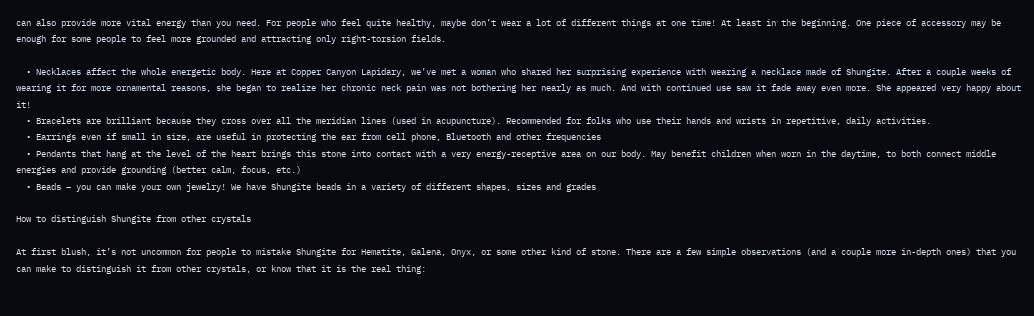can also provide more vital energy than you need. For people who feel quite healthy, maybe don’t wear a lot of different things at one time! At least in the beginning. One piece of accessory may be enough for some people to feel more grounded and attracting only right-torsion fields.

  • Necklaces affect the whole energetic body. Here at Copper Canyon Lapidary, we’ve met a woman who shared her surprising experience with wearing a necklace made of Shungite. After a couple weeks of wearing it for more ornamental reasons, she began to realize her chronic neck pain was not bothering her nearly as much. And with continued use saw it fade away even more. She appeared very happy about it!
  • Bracelets are brilliant because they cross over all the meridian lines (used in acupuncture). Recommended for folks who use their hands and wrists in repetitive, daily activities.
  • Earrings even if small in size, are useful in protecting the ear from cell phone, Bluetooth and other frequencies
  • Pendants that hang at the level of the heart brings this stone into contact with a very energy-receptive area on our body. May benefit children when worn in the daytime, to both connect middle energies and provide grounding (better calm, focus, etc.)
  • Beads – you can make your own jewelry! We have Shungite beads in a variety of different shapes, sizes and grades

How to distinguish Shungite from other crystals

At first blush, it’s not uncommon for people to mistake Shungite for Hematite, Galena, Onyx, or some other kind of stone. There are a few simple observations (and a couple more in-depth ones) that you can make to distinguish it from other crystals, or know that it is the real thing: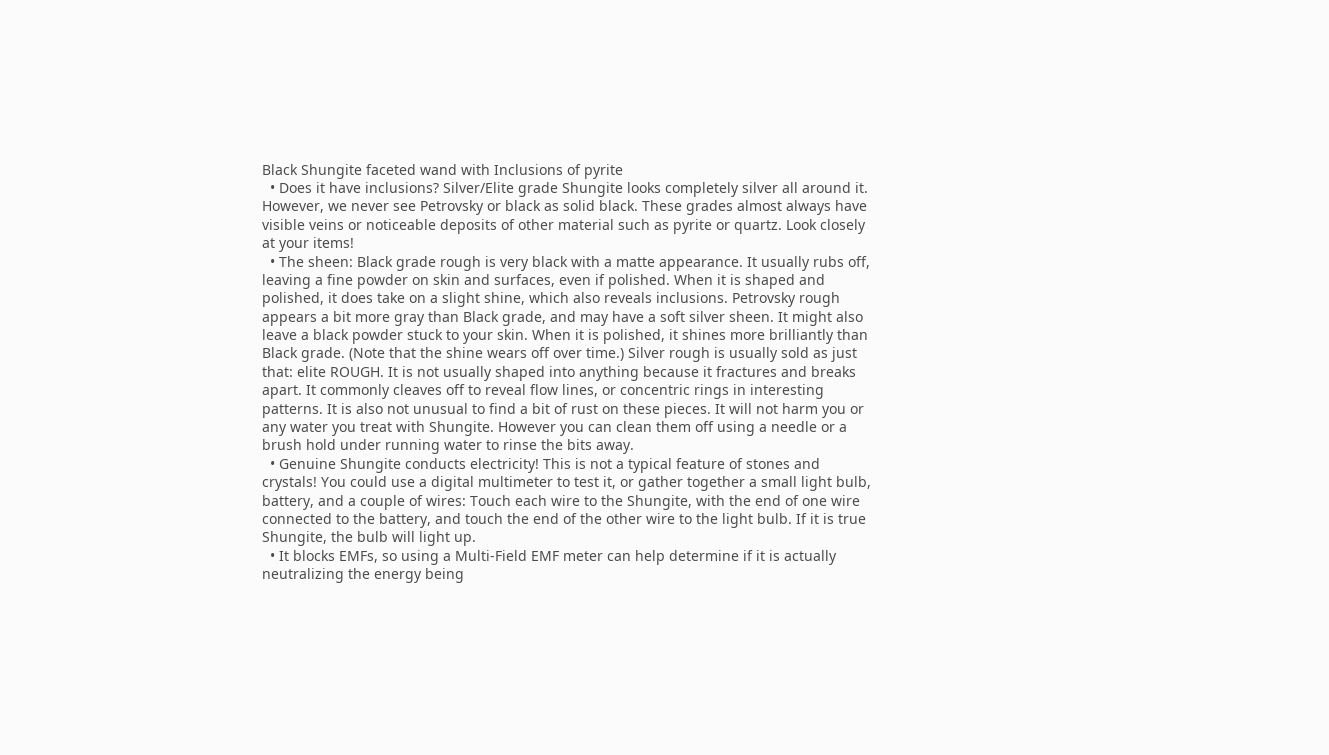Black Shungite faceted wand with Inclusions of pyrite
  • Does it have inclusions? Silver/Elite grade Shungite looks completely silver all around it. However, we never see Petrovsky or black as solid black. These grades almost always have visible veins or noticeable deposits of other material such as pyrite or quartz. Look closely at your items!
  • The sheen: Black grade rough is very black with a matte appearance. It usually rubs off, leaving a fine powder on skin and surfaces, even if polished. When it is shaped and polished, it does take on a slight shine, which also reveals inclusions. Petrovsky rough appears a bit more gray than Black grade, and may have a soft silver sheen. It might also leave a black powder stuck to your skin. When it is polished, it shines more brilliantly than Black grade. (Note that the shine wears off over time.) Silver rough is usually sold as just that: elite ROUGH. It is not usually shaped into anything because it fractures and breaks apart. It commonly cleaves off to reveal flow lines, or concentric rings in interesting patterns. It is also not unusual to find a bit of rust on these pieces. It will not harm you or any water you treat with Shungite. However you can clean them off using a needle or a brush hold under running water to rinse the bits away.
  • Genuine Shungite conducts electricity! This is not a typical feature of stones and crystals! You could use a digital multimeter to test it, or gather together a small light bulb, battery, and a couple of wires: Touch each wire to the Shungite, with the end of one wire connected to the battery, and touch the end of the other wire to the light bulb. If it is true Shungite, the bulb will light up.
  • It blocks EMFs, so using a Multi-Field EMF meter can help determine if it is actually neutralizing the energy being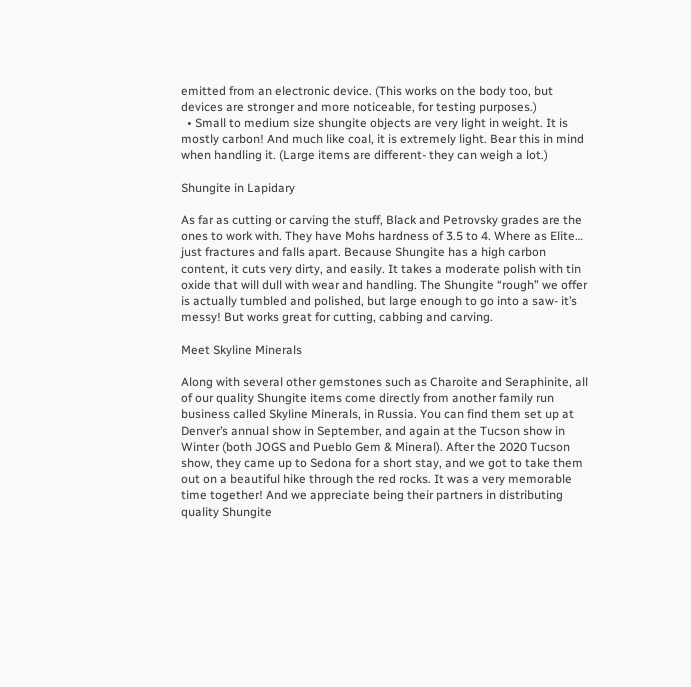emitted from an electronic device. (This works on the body too, but devices are stronger and more noticeable, for testing purposes.)
  • Small to medium size shungite objects are very light in weight. It is mostly carbon! And much like coal, it is extremely light. Bear this in mind when handling it. (Large items are different- they can weigh a lot.)

Shungite in Lapidary

As far as cutting or carving the stuff, Black and Petrovsky grades are the ones to work with. They have Mohs hardness of 3.5 to 4. Where as Elite… just fractures and falls apart. Because Shungite has a high carbon content, it cuts very dirty, and easily. It takes a moderate polish with tin oxide that will dull with wear and handling. The Shungite “rough” we offer is actually tumbled and polished, but large enough to go into a saw- it’s messy! But works great for cutting, cabbing and carving.

Meet Skyline Minerals

Along with several other gemstones such as Charoite and Seraphinite, all of our quality Shungite items come directly from another family run business called Skyline Minerals, in Russia. You can find them set up at Denver’s annual show in September, and again at the Tucson show in Winter (both JOGS and Pueblo Gem & Mineral). After the 2020 Tucson show, they came up to Sedona for a short stay, and we got to take them out on a beautiful hike through the red rocks. It was a very memorable time together! And we appreciate being their partners in distributing quality Shungite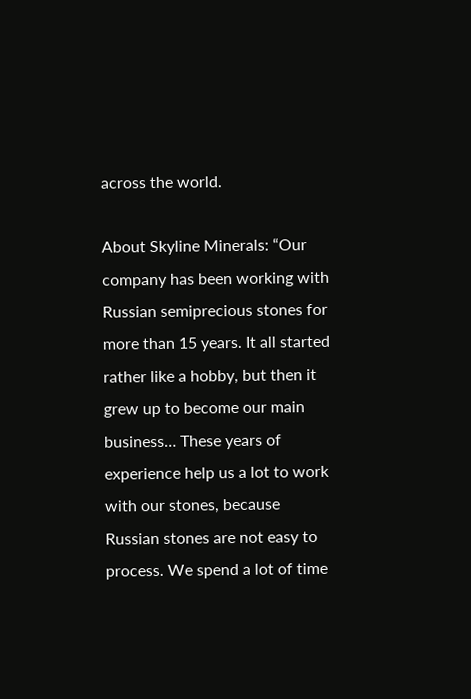across the world.

About Skyline Minerals: “Our company has been working with Russian semiprecious stones for more than 15 years. It all started rather like a hobby, but then it grew up to become our main business… These years of experience help us a lot to work with our stones, because Russian stones are not easy to process. We spend a lot of time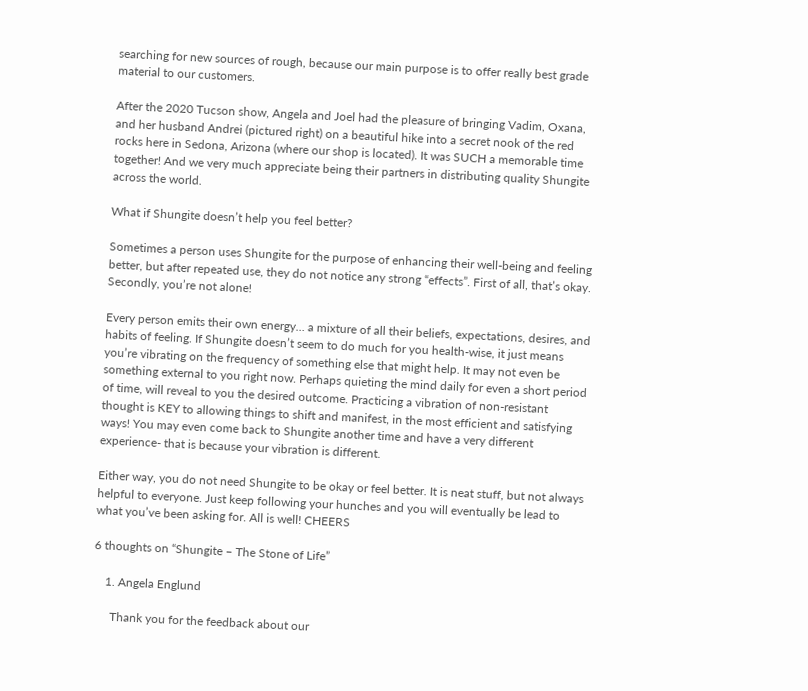searching for new sources of rough, because our main purpose is to offer really best grade material to our customers.

After the 2020 Tucson show, Angela and Joel had the pleasure of bringing Vadim, Oxana, and her husband Andrei (pictured right) on a beautiful hike into a secret nook of the red rocks here in Sedona, Arizona (where our shop is located). It was SUCH a memorable time together! And we very much appreciate being their partners in distributing quality Shungite across the world.

What if Shungite doesn’t help you feel better?

Sometimes a person uses Shungite for the purpose of enhancing their well-being and feeling better, but after repeated use, they do not notice any strong “effects”. First of all, that’s okay. Secondly, you’re not alone!

Every person emits their own energy… a mixture of all their beliefs, expectations, desires, and habits of feeling. If Shungite doesn’t seem to do much for you health-wise, it just means you’re vibrating on the frequency of something else that might help. It may not even be something external to you right now. Perhaps quieting the mind daily for even a short period of time, will reveal to you the desired outcome. Practicing a vibration of non-resistant thought is KEY to allowing things to shift and manifest, in the most efficient and satisfying ways! You may even come back to Shungite another time and have a very different experience- that is because your vibration is different.

Either way, you do not need Shungite to be okay or feel better. It is neat stuff, but not always helpful to everyone. Just keep following your hunches and you will eventually be lead to what you’ve been asking for. All is well! CHEERS

6 thoughts on “Shungite – The Stone of Life”

    1. Angela Englund

      Thank you for the feedback about our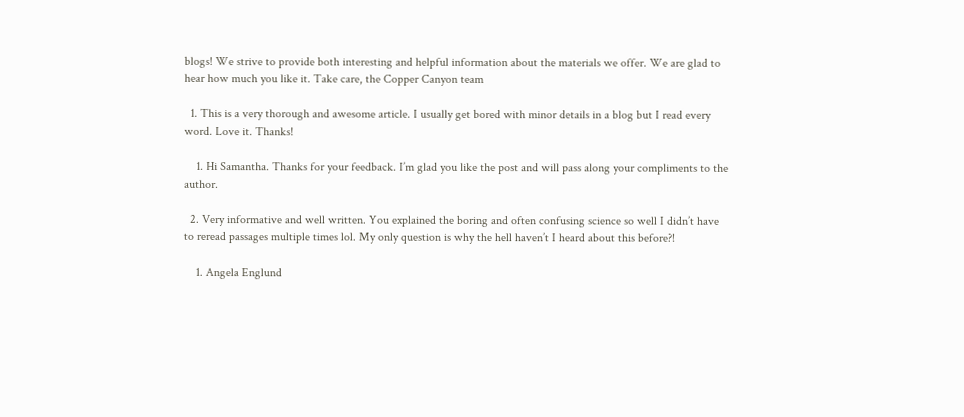blogs! We strive to provide both interesting and helpful information about the materials we offer. We are glad to hear how much you like it. Take care, the Copper Canyon team

  1. This is a very thorough and awesome article. I usually get bored with minor details in a blog but I read every word. Love it. Thanks!

    1. Hi Samantha. Thanks for your feedback. I’m glad you like the post and will pass along your compliments to the author.

  2. Very informative and well written. You explained the boring and often confusing science so well I didn’t have to reread passages multiple times lol. My only question is why the hell haven’t I heard about this before?!

    1. Angela Englund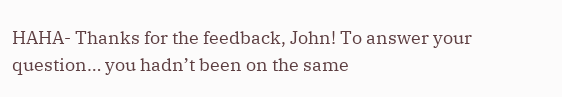HAHA- Thanks for the feedback, John! To answer your question… you hadn’t been on the same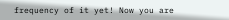frequency of it yet! Now you are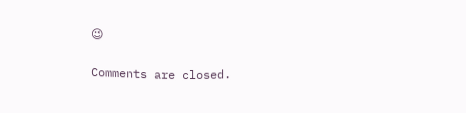😉

Comments are closed.